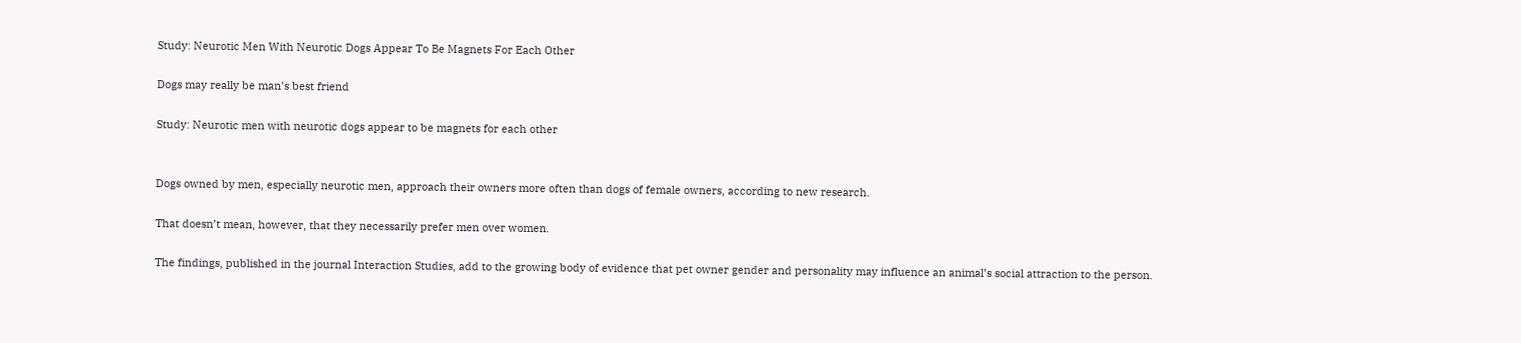Study: Neurotic Men With Neurotic Dogs Appear To Be Magnets For Each Other

Dogs may really be man’s best friend

Study: Neurotic men with neurotic dogs appear to be magnets for each other


Dogs owned by men, especially neurotic men, approach their owners more often than dogs of female owners, according to new research.

That doesn’t mean, however, that they necessarily prefer men over women.

The findings, published in the journal Interaction Studies, add to the growing body of evidence that pet owner gender and personality may influence an animal’s social attraction to the person.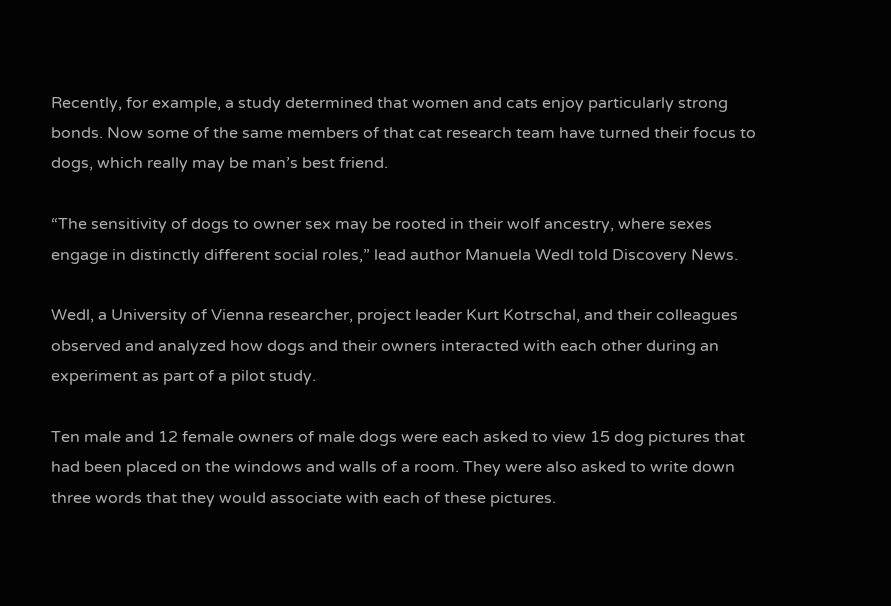Recently, for example, a study determined that women and cats enjoy particularly strong bonds. Now some of the same members of that cat research team have turned their focus to dogs, which really may be man’s best friend.

“The sensitivity of dogs to owner sex may be rooted in their wolf ancestry, where sexes engage in distinctly different social roles,” lead author Manuela Wedl told Discovery News.

Wedl, a University of Vienna researcher, project leader Kurt Kotrschal, and their colleagues observed and analyzed how dogs and their owners interacted with each other during an experiment as part of a pilot study.

Ten male and 12 female owners of male dogs were each asked to view 15 dog pictures that had been placed on the windows and walls of a room. They were also asked to write down three words that they would associate with each of these pictures.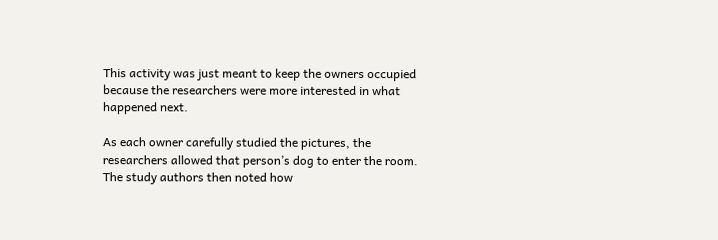This activity was just meant to keep the owners occupied because the researchers were more interested in what happened next.

As each owner carefully studied the pictures, the researchers allowed that person’s dog to enter the room. The study authors then noted how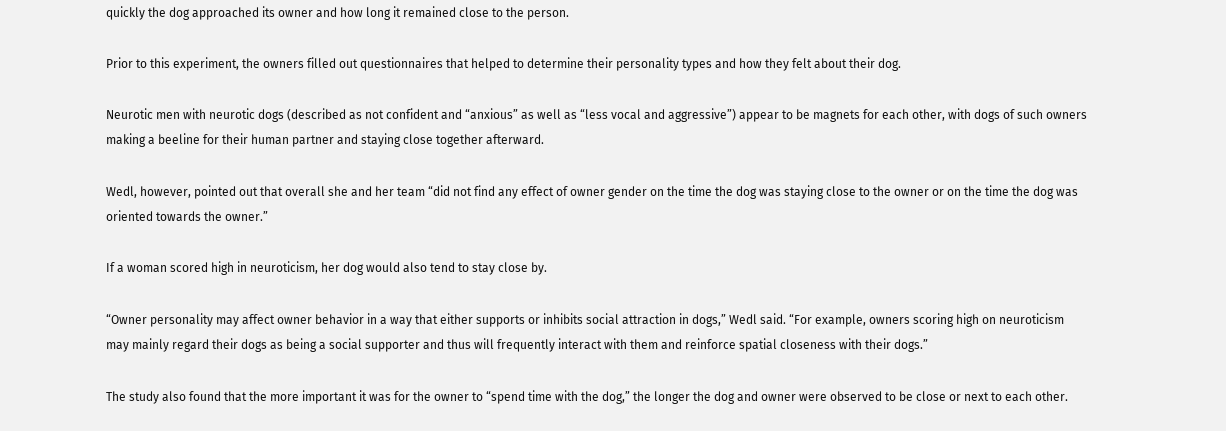quickly the dog approached its owner and how long it remained close to the person.

Prior to this experiment, the owners filled out questionnaires that helped to determine their personality types and how they felt about their dog.

Neurotic men with neurotic dogs (described as not confident and “anxious” as well as “less vocal and aggressive”) appear to be magnets for each other, with dogs of such owners making a beeline for their human partner and staying close together afterward.

Wedl, however, pointed out that overall she and her team “did not find any effect of owner gender on the time the dog was staying close to the owner or on the time the dog was oriented towards the owner.”

If a woman scored high in neuroticism, her dog would also tend to stay close by.

“Owner personality may affect owner behavior in a way that either supports or inhibits social attraction in dogs,” Wedl said. “For example, owners scoring high on neuroticism may mainly regard their dogs as being a social supporter and thus will frequently interact with them and reinforce spatial closeness with their dogs.”

The study also found that the more important it was for the owner to “spend time with the dog,” the longer the dog and owner were observed to be close or next to each other.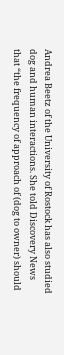Andrea Beetz of the University of Rostock has also studied dog and human interactions. She told Discovery News that “the frequency of approach of (dog to owner) should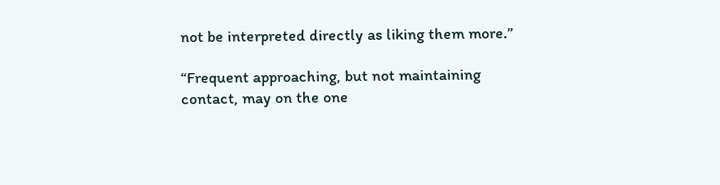not be interpreted directly as liking them more.”

“Frequent approaching, but not maintaining contact, may on the one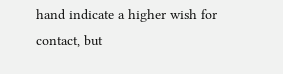hand indicate a higher wish for contact, but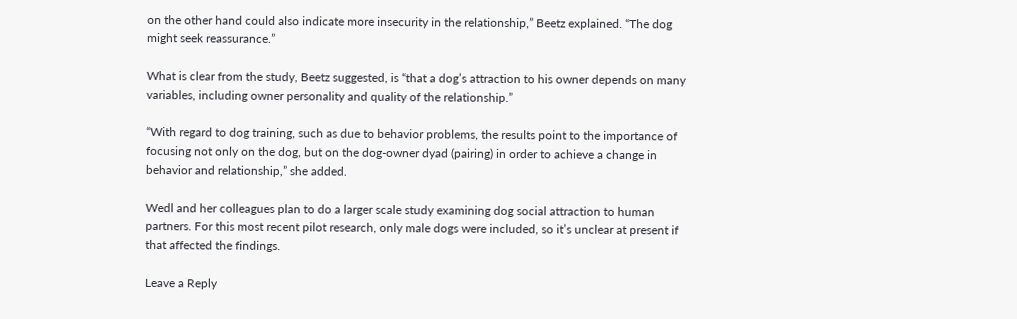on the other hand could also indicate more insecurity in the relationship,” Beetz explained. “The dog might seek reassurance.”

What is clear from the study, Beetz suggested, is “that a dog’s attraction to his owner depends on many variables, including owner personality and quality of the relationship.”

“With regard to dog training, such as due to behavior problems, the results point to the importance of focusing not only on the dog, but on the dog-owner dyad (pairing) in order to achieve a change in behavior and relationship,” she added.

Wedl and her colleagues plan to do a larger scale study examining dog social attraction to human partners. For this most recent pilot research, only male dogs were included, so it’s unclear at present if that affected the findings.

Leave a Reply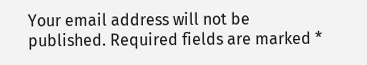Your email address will not be published. Required fields are marked *